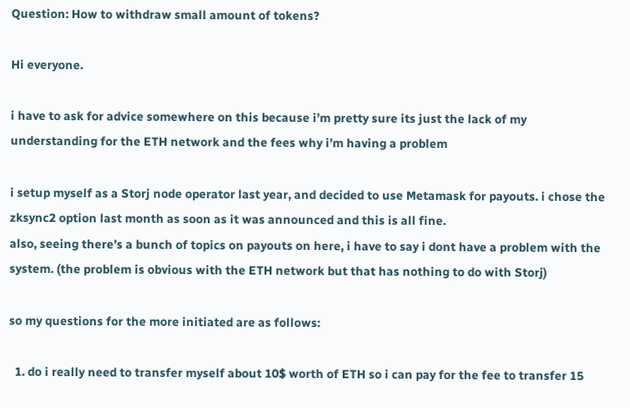Question: How to withdraw small amount of tokens?

Hi everyone.

i have to ask for advice somewhere on this because i’m pretty sure its just the lack of my understanding for the ETH network and the fees why i’m having a problem

i setup myself as a Storj node operator last year, and decided to use Metamask for payouts. i chose the zksync2 option last month as soon as it was announced and this is all fine.
also, seeing there’s a bunch of topics on payouts on here, i have to say i dont have a problem with the system. (the problem is obvious with the ETH network but that has nothing to do with Storj)

so my questions for the more initiated are as follows:

  1. do i really need to transfer myself about 10$ worth of ETH so i can pay for the fee to transfer 15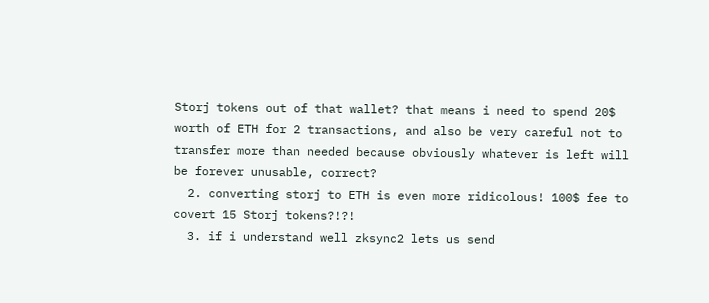Storj tokens out of that wallet? that means i need to spend 20$ worth of ETH for 2 transactions, and also be very careful not to transfer more than needed because obviously whatever is left will be forever unusable, correct?
  2. converting storj to ETH is even more ridicolous! 100$ fee to covert 15 Storj tokens?!?!
  3. if i understand well zksync2 lets us send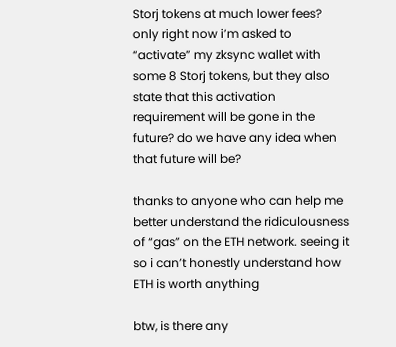Storj tokens at much lower fees? only right now i’m asked to “activate” my zksync wallet with some 8 Storj tokens, but they also state that this activation requirement will be gone in the future? do we have any idea when that future will be?

thanks to anyone who can help me better understand the ridiculousness of “gas” on the ETH network. seeing it so i can’t honestly understand how ETH is worth anything

btw, is there any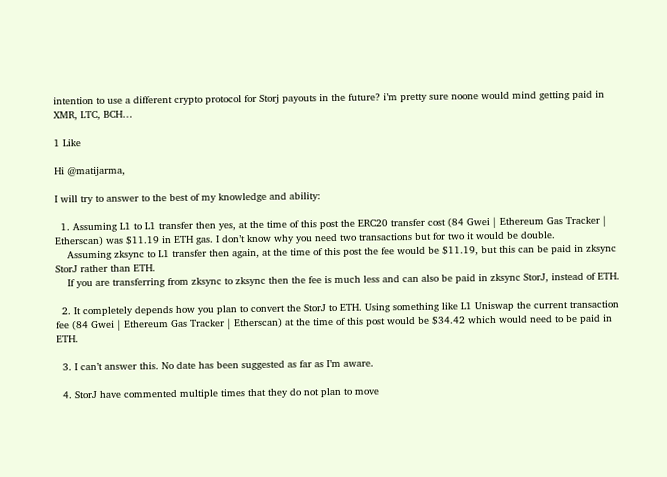intention to use a different crypto protocol for Storj payouts in the future? i’m pretty sure noone would mind getting paid in XMR, LTC, BCH…

1 Like

Hi @matijarma,

I will try to answer to the best of my knowledge and ability:

  1. Assuming L1 to L1 transfer then yes, at the time of this post the ERC20 transfer cost (84 Gwei | Ethereum Gas Tracker | Etherscan) was $11.19 in ETH gas. I don’t know why you need two transactions but for two it would be double.
    Assuming zksync to L1 transfer then again, at the time of this post the fee would be $11.19, but this can be paid in zksync StorJ rather than ETH.
    If you are transferring from zksync to zksync then the fee is much less and can also be paid in zksync StorJ, instead of ETH.

  2. It completely depends how you plan to convert the StorJ to ETH. Using something like L1 Uniswap the current transaction fee (84 Gwei | Ethereum Gas Tracker | Etherscan) at the time of this post would be $34.42 which would need to be paid in ETH.

  3. I can’t answer this. No date has been suggested as far as I’m aware.

  4. StorJ have commented multiple times that they do not plan to move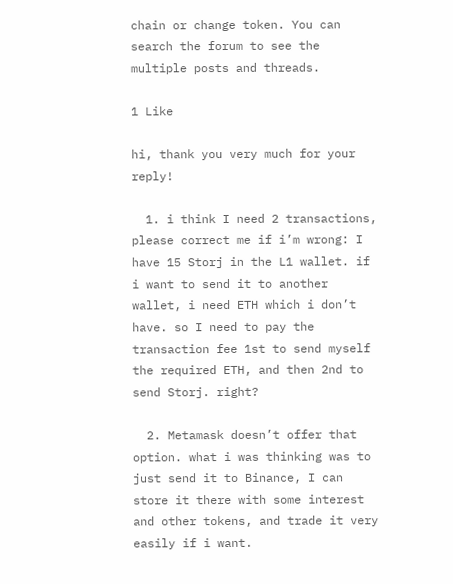chain or change token. You can search the forum to see the multiple posts and threads.

1 Like

hi, thank you very much for your reply!

  1. i think I need 2 transactions, please correct me if i’m wrong: I have 15 Storj in the L1 wallet. if i want to send it to another wallet, i need ETH which i don’t have. so I need to pay the transaction fee 1st to send myself the required ETH, and then 2nd to send Storj. right?

  2. Metamask doesn’t offer that option. what i was thinking was to just send it to Binance, I can store it there with some interest and other tokens, and trade it very easily if i want.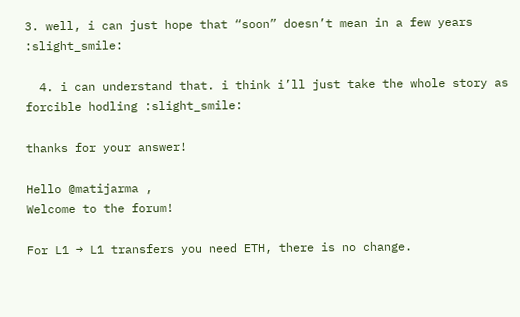3. well, i can just hope that “soon” doesn’t mean in a few years :slight_smile:

  4. i can understand that. i think i’ll just take the whole story as forcible hodling :slight_smile:

thanks for your answer!

Hello @matijarma ,
Welcome to the forum!

For L1 → L1 transfers you need ETH, there is no change.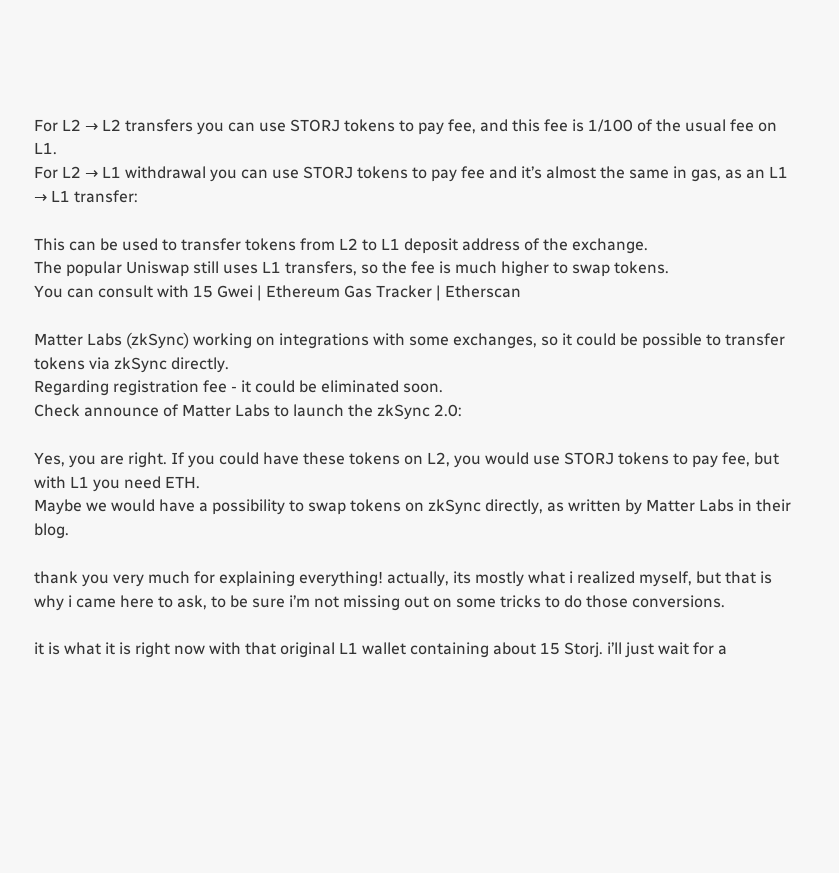For L2 → L2 transfers you can use STORJ tokens to pay fee, and this fee is 1/100 of the usual fee on L1.
For L2 → L1 withdrawal you can use STORJ tokens to pay fee and it’s almost the same in gas, as an L1 → L1 transfer:

This can be used to transfer tokens from L2 to L1 deposit address of the exchange.
The popular Uniswap still uses L1 transfers, so the fee is much higher to swap tokens.
You can consult with 15 Gwei | Ethereum Gas Tracker | Etherscan

Matter Labs (zkSync) working on integrations with some exchanges, so it could be possible to transfer tokens via zkSync directly.
Regarding registration fee - it could be eliminated soon.
Check announce of Matter Labs to launch the zkSync 2.0:

Yes, you are right. If you could have these tokens on L2, you would use STORJ tokens to pay fee, but with L1 you need ETH.
Maybe we would have a possibility to swap tokens on zkSync directly, as written by Matter Labs in their blog.

thank you very much for explaining everything! actually, its mostly what i realized myself, but that is why i came here to ask, to be sure i’m not missing out on some tricks to do those conversions.

it is what it is right now with that original L1 wallet containing about 15 Storj. i’ll just wait for a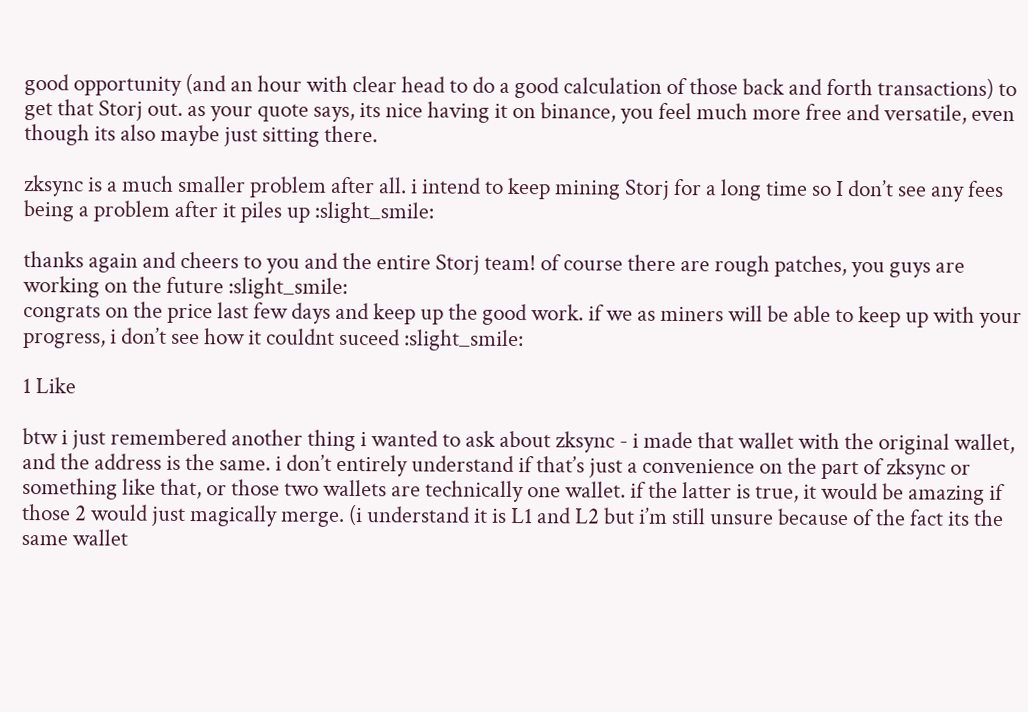good opportunity (and an hour with clear head to do a good calculation of those back and forth transactions) to get that Storj out. as your quote says, its nice having it on binance, you feel much more free and versatile, even though its also maybe just sitting there.

zksync is a much smaller problem after all. i intend to keep mining Storj for a long time so I don’t see any fees being a problem after it piles up :slight_smile:

thanks again and cheers to you and the entire Storj team! of course there are rough patches, you guys are working on the future :slight_smile:
congrats on the price last few days and keep up the good work. if we as miners will be able to keep up with your progress, i don’t see how it couldnt suceed :slight_smile:

1 Like

btw i just remembered another thing i wanted to ask about zksync - i made that wallet with the original wallet, and the address is the same. i don’t entirely understand if that’s just a convenience on the part of zksync or something like that, or those two wallets are technically one wallet. if the latter is true, it would be amazing if those 2 would just magically merge. (i understand it is L1 and L2 but i’m still unsure because of the fact its the same wallet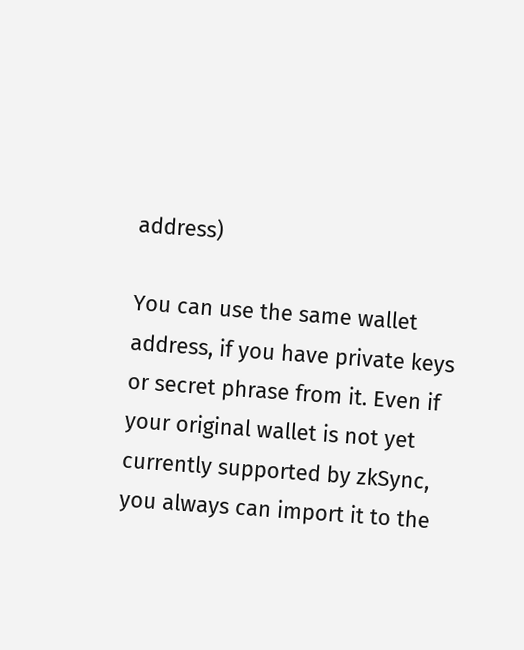address)

You can use the same wallet address, if you have private keys or secret phrase from it. Even if your original wallet is not yet currently supported by zkSync, you always can import it to the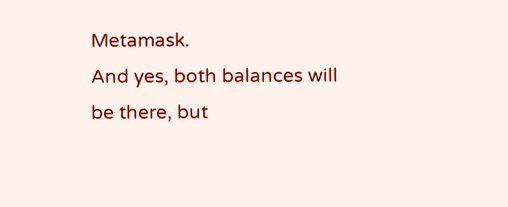Metamask.
And yes, both balances will be there, but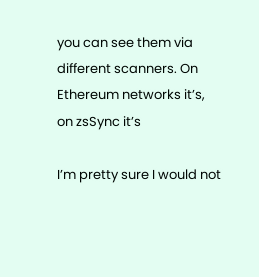you can see them via different scanners. On Ethereum networks it’s, on zsSync it’s

I’m pretty sure I would not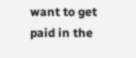want to get paid in the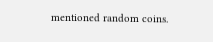mentioned random coins.